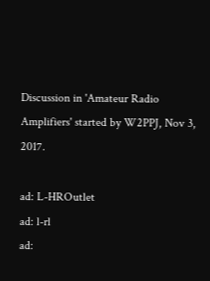Discussion in 'Amateur Radio Amplifiers' started by W2PPJ, Nov 3, 2017.

ad: L-HROutlet
ad: l-rl
ad: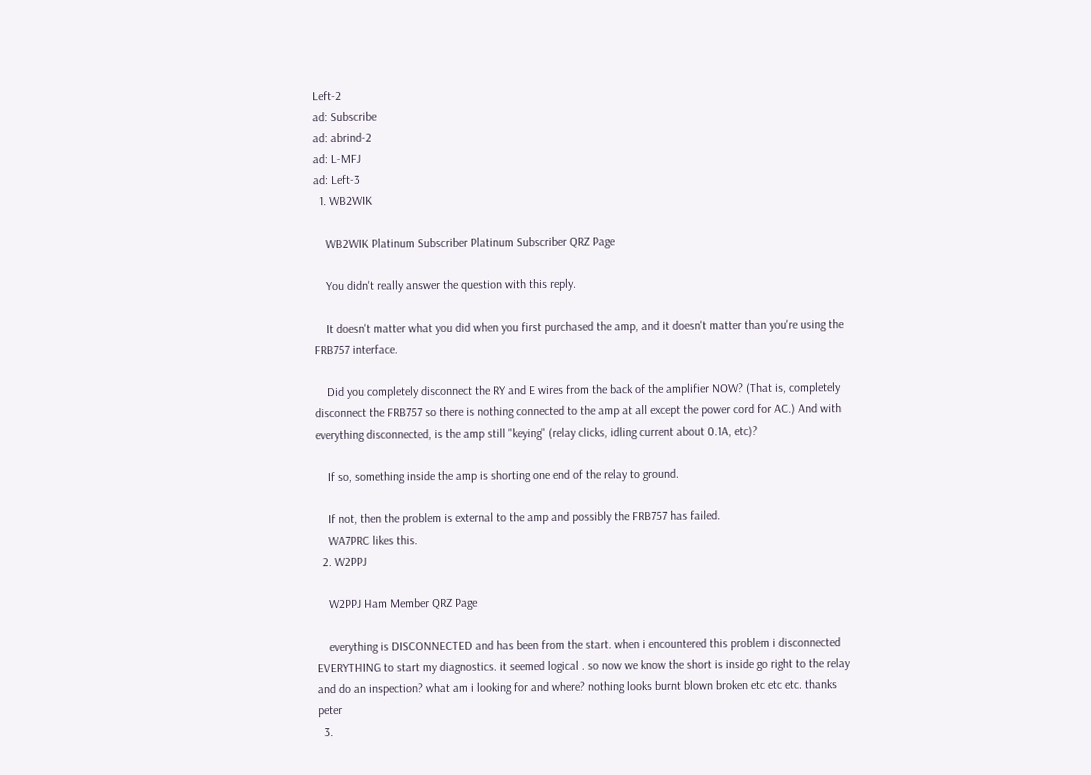Left-2
ad: Subscribe
ad: abrind-2
ad: L-MFJ
ad: Left-3
  1. WB2WIK

    WB2WIK Platinum Subscriber Platinum Subscriber QRZ Page

    You didn't really answer the question with this reply.

    It doesn't matter what you did when you first purchased the amp, and it doesn't matter than you're using the FRB757 interface.

    Did you completely disconnect the RY and E wires from the back of the amplifier NOW? (That is, completely disconnect the FRB757 so there is nothing connected to the amp at all except the power cord for AC.) And with everything disconnected, is the amp still "keying" (relay clicks, idling current about 0.1A, etc)?

    If so, something inside the amp is shorting one end of the relay to ground.

    If not, then the problem is external to the amp and possibly the FRB757 has failed.
    WA7PRC likes this.
  2. W2PPJ

    W2PPJ Ham Member QRZ Page

    everything is DISCONNECTED and has been from the start. when i encountered this problem i disconnected EVERYTHING to start my diagnostics. it seemed logical . so now we know the short is inside go right to the relay and do an inspection? what am i looking for and where? nothing looks burnt blown broken etc etc etc. thanks peter
  3.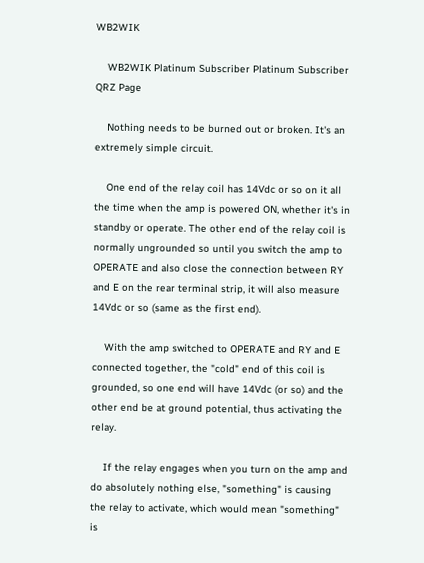WB2WIK

    WB2WIK Platinum Subscriber Platinum Subscriber QRZ Page

    Nothing needs to be burned out or broken. It's an extremely simple circuit.

    One end of the relay coil has 14Vdc or so on it all the time when the amp is powered ON, whether it's in standby or operate. The other end of the relay coil is normally ungrounded so until you switch the amp to OPERATE and also close the connection between RY and E on the rear terminal strip, it will also measure 14Vdc or so (same as the first end).

    With the amp switched to OPERATE and RY and E connected together, the "cold" end of this coil is grounded, so one end will have 14Vdc (or so) and the other end be at ground potential, thus activating the relay.

    If the relay engages when you turn on the amp and do absolutely nothing else, "something" is causing the relay to activate, which would mean "something" is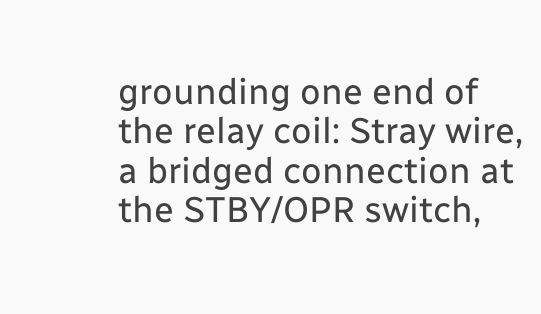grounding one end of the relay coil: Stray wire, a bridged connection at the STBY/OPR switch,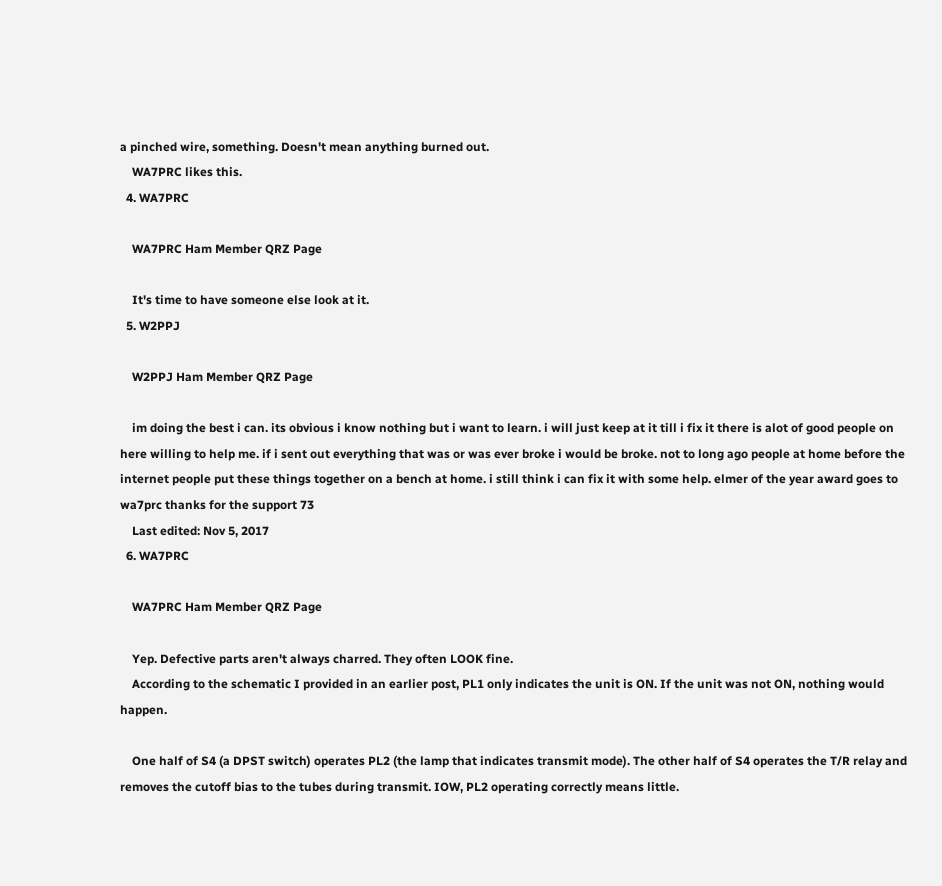a pinched wire, something. Doesn't mean anything burned out.
    WA7PRC likes this.
  4. WA7PRC

    WA7PRC Ham Member QRZ Page

    It's time to have someone else look at it.
  5. W2PPJ

    W2PPJ Ham Member QRZ Page

    im doing the best i can. its obvious i know nothing but i want to learn. i will just keep at it till i fix it there is alot of good people on here willing to help me. if i sent out everything that was or was ever broke i would be broke. not to long ago people at home before the internet people put these things together on a bench at home. i still think i can fix it with some help. elmer of the year award goes to wa7prc thanks for the support 73
    Last edited: Nov 5, 2017
  6. WA7PRC

    WA7PRC Ham Member QRZ Page

    Yep. Defective parts aren't always charred. They often LOOK fine.
    According to the schematic I provided in an earlier post, PL1 only indicates the unit is ON. If the unit was not ON, nothing would happen.

    One half of S4 (a DPST switch) operates PL2 (the lamp that indicates transmit mode). The other half of S4 operates the T/R relay and removes the cutoff bias to the tubes during transmit. IOW, PL2 operating correctly means little.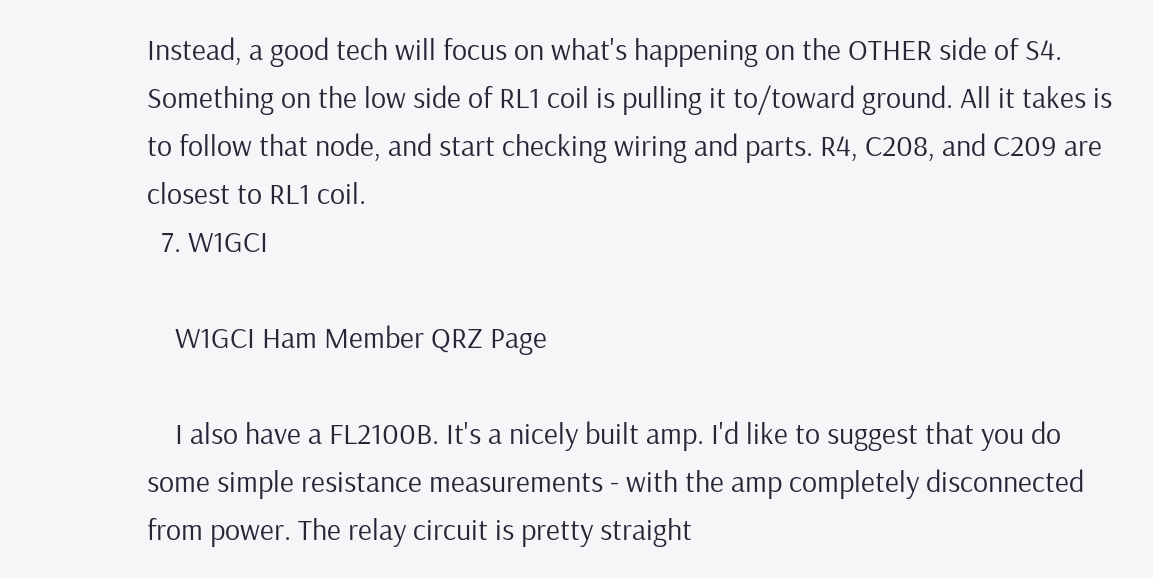Instead, a good tech will focus on what's happening on the OTHER side of S4. Something on the low side of RL1 coil is pulling it to/toward ground. All it takes is to follow that node, and start checking wiring and parts. R4, C208, and C209 are closest to RL1 coil.
  7. W1GCI

    W1GCI Ham Member QRZ Page

    I also have a FL2100B. It's a nicely built amp. I'd like to suggest that you do some simple resistance measurements - with the amp completely disconnected from power. The relay circuit is pretty straight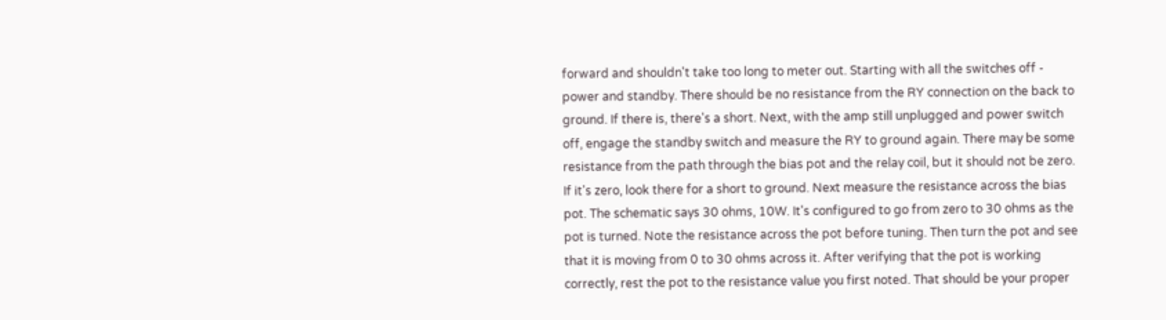forward and shouldn't take too long to meter out. Starting with all the switches off - power and standby. There should be no resistance from the RY connection on the back to ground. If there is, there's a short. Next, with the amp still unplugged and power switch off, engage the standby switch and measure the RY to ground again. There may be some resistance from the path through the bias pot and the relay coil, but it should not be zero. If it's zero, look there for a short to ground. Next measure the resistance across the bias pot. The schematic says 30 ohms, 10W. It's configured to go from zero to 30 ohms as the pot is turned. Note the resistance across the pot before tuning. Then turn the pot and see that it is moving from 0 to 30 ohms across it. After verifying that the pot is working correctly, rest the pot to the resistance value you first noted. That should be your proper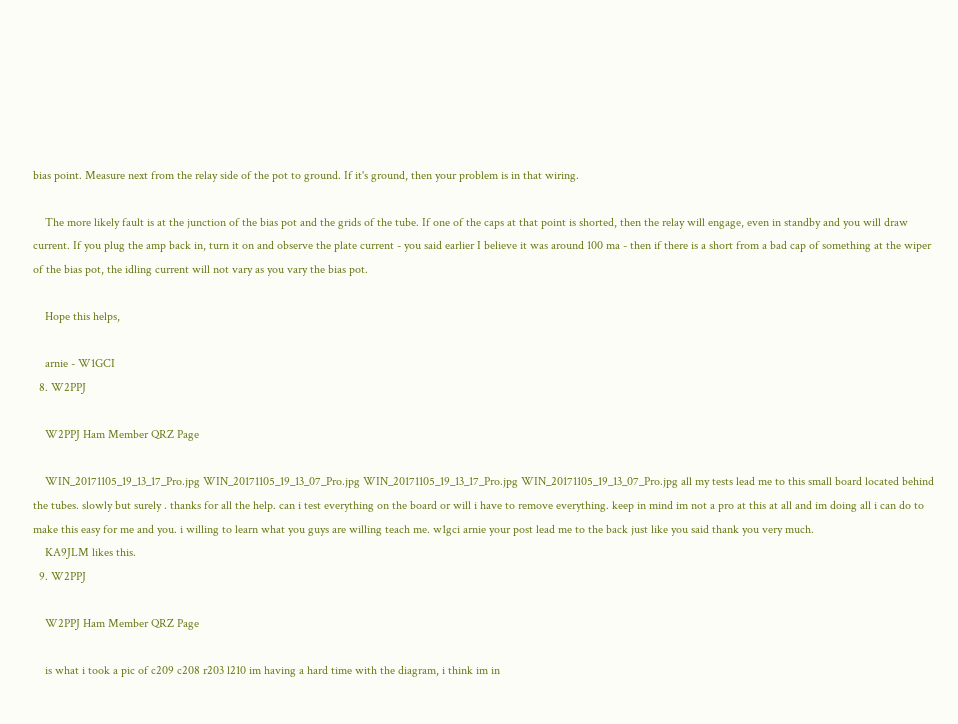bias point. Measure next from the relay side of the pot to ground. If it's ground, then your problem is in that wiring.

    The more likely fault is at the junction of the bias pot and the grids of the tube. If one of the caps at that point is shorted, then the relay will engage, even in standby and you will draw current. If you plug the amp back in, turn it on and observe the plate current - you said earlier I believe it was around 100 ma - then if there is a short from a bad cap of something at the wiper of the bias pot, the idling current will not vary as you vary the bias pot.

    Hope this helps,

    arnie - W1GCI
  8. W2PPJ

    W2PPJ Ham Member QRZ Page

    WIN_20171105_19_13_17_Pro.jpg WIN_20171105_19_13_07_Pro.jpg WIN_20171105_19_13_17_Pro.jpg WIN_20171105_19_13_07_Pro.jpg all my tests lead me to this small board located behind the tubes. slowly but surely . thanks for all the help. can i test everything on the board or will i have to remove everything. keep in mind im not a pro at this at all and im doing all i can do to make this easy for me and you. i willing to learn what you guys are willing teach me. w1gci arnie your post lead me to the back just like you said thank you very much.
    KA9JLM likes this.
  9. W2PPJ

    W2PPJ Ham Member QRZ Page

    is what i took a pic of c209 c208 r203 l210 im having a hard time with the diagram, i think im in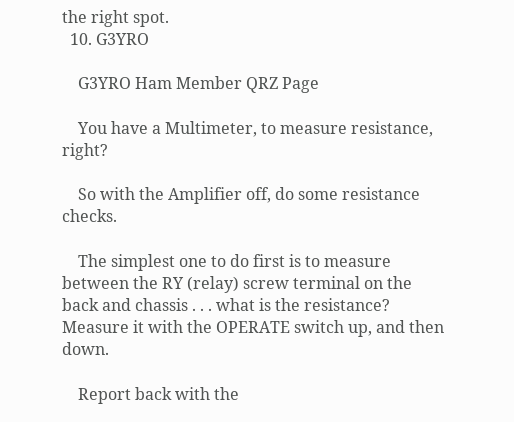the right spot.
  10. G3YRO

    G3YRO Ham Member QRZ Page

    You have a Multimeter, to measure resistance, right?

    So with the Amplifier off, do some resistance checks.

    The simplest one to do first is to measure between the RY (relay) screw terminal on the back and chassis . . . what is the resistance? Measure it with the OPERATE switch up, and then down.

    Report back with the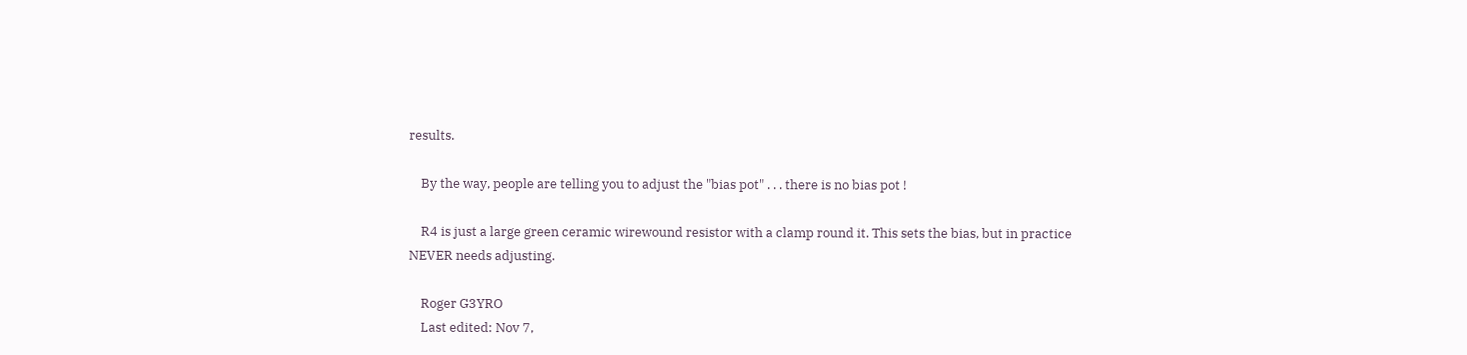results.

    By the way, people are telling you to adjust the "bias pot" . . . there is no bias pot !

    R4 is just a large green ceramic wirewound resistor with a clamp round it. This sets the bias, but in practice NEVER needs adjusting.

    Roger G3YRO
    Last edited: Nov 7,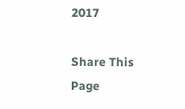2017

Share This Page